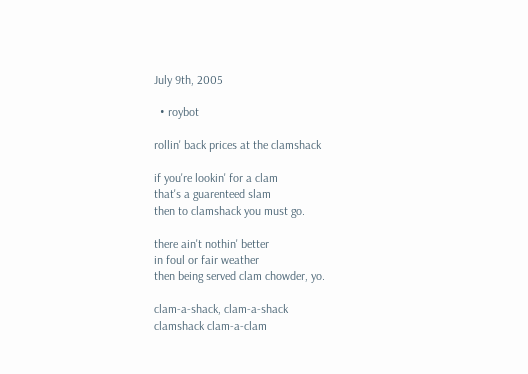July 9th, 2005

  • roybot

rollin' back prices at the clamshack

if you're lookin' for a clam
that's a guarenteed slam
then to clamshack you must go.

there ain't nothin' better
in foul or fair weather
then being served clam chowder, yo.

clam-a-shack, clam-a-shack
clamshack clam-a-clam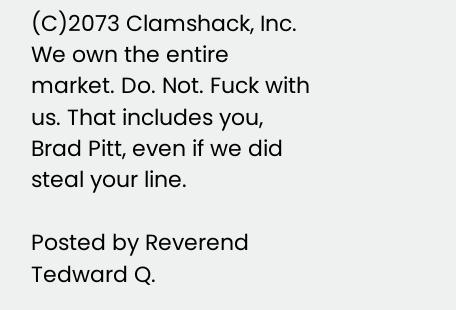(C)2073 Clamshack, Inc. We own the entire market. Do. Not. Fuck with us. That includes you, Brad Pitt, even if we did steal your line.

Posted by Reverend Tedward Q.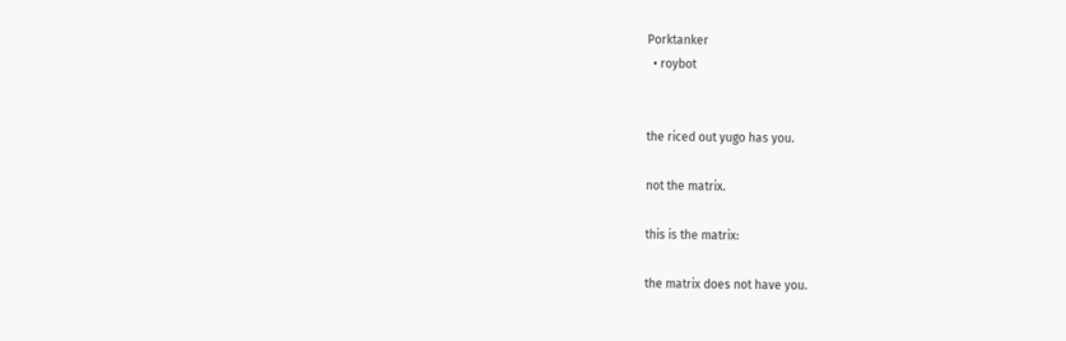Porktanker
  • roybot


the riced out yugo has you.

not the matrix.

this is the matrix:

the matrix does not have you.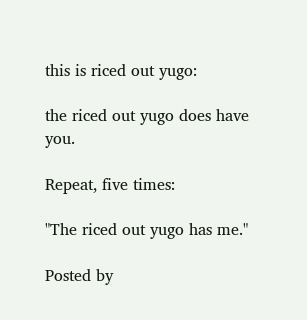this is riced out yugo:

the riced out yugo does have you.

Repeat, five times:

"The riced out yugo has me."

Posted by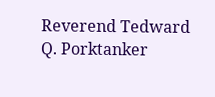Reverend Tedward Q. Porktanker